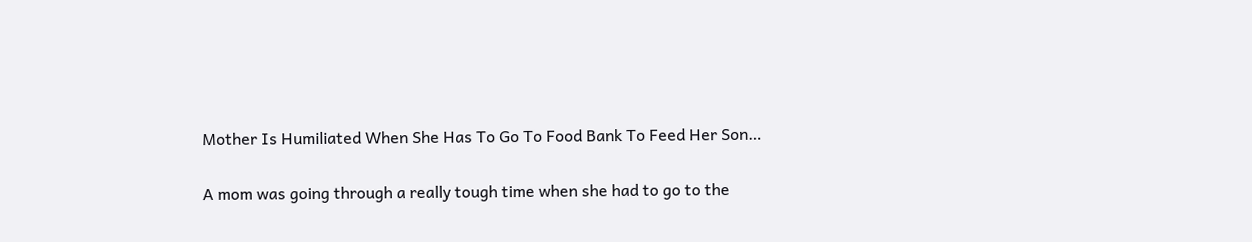Mother Is Humiliated When She Has To Go To Food Bank To Feed Her Son…

A mom was going through a really tough time when she had to go to the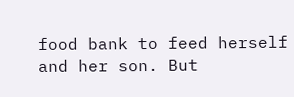food bank to feed herself and her son. But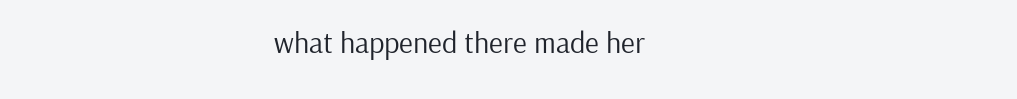what happened there made her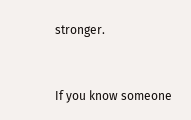stronger.


If you know someone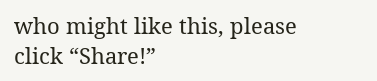who might like this, please click “Share!”